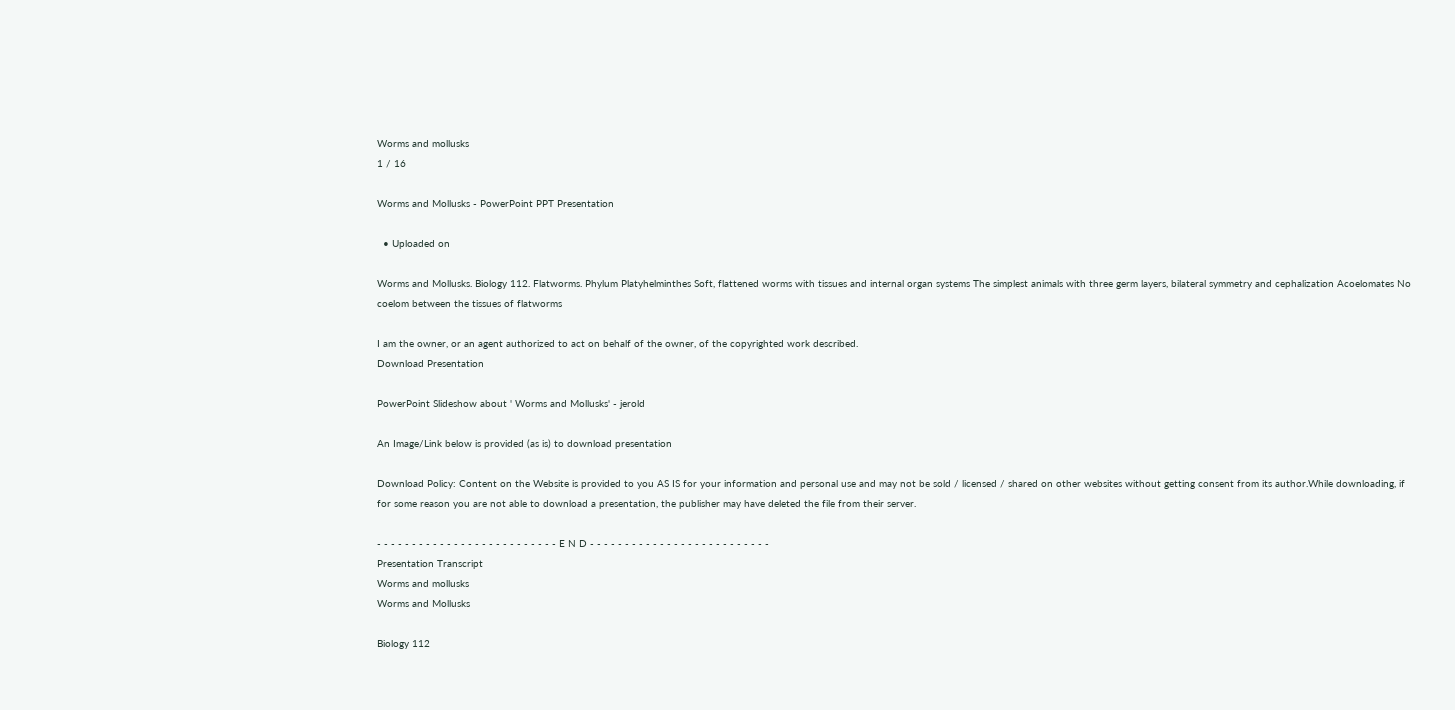Worms and mollusks
1 / 16

Worms and Mollusks - PowerPoint PPT Presentation

  • Uploaded on

Worms and Mollusks. Biology 112. Flatworms. Phylum Platyhelminthes Soft, flattened worms with tissues and internal organ systems The simplest animals with three germ layers, bilateral symmetry and cephalization Acoelomates No coelom between the tissues of flatworms

I am the owner, or an agent authorized to act on behalf of the owner, of the copyrighted work described.
Download Presentation

PowerPoint Slideshow about ' Worms and Mollusks' - jerold

An Image/Link below is provided (as is) to download presentation

Download Policy: Content on the Website is provided to you AS IS for your information and personal use and may not be sold / licensed / shared on other websites without getting consent from its author.While downloading, if for some reason you are not able to download a presentation, the publisher may have deleted the file from their server.

- - - - - - - - - - - - - - - - - - - - - - - - - - E N D - - - - - - - - - - - - - - - - - - - - - - - - - -
Presentation Transcript
Worms and mollusks
Worms and Mollusks

Biology 112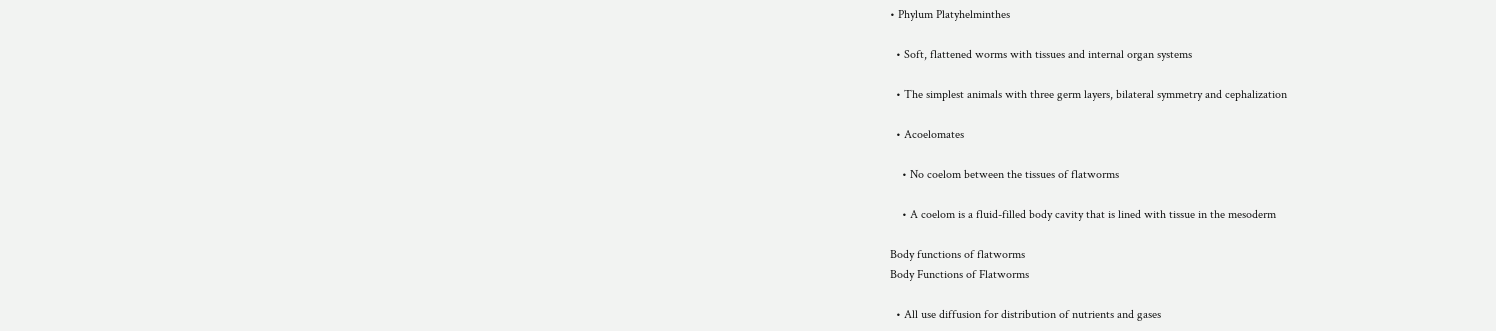• Phylum Platyhelminthes

  • Soft, flattened worms with tissues and internal organ systems

  • The simplest animals with three germ layers, bilateral symmetry and cephalization

  • Acoelomates

    • No coelom between the tissues of flatworms

    • A coelom is a fluid-filled body cavity that is lined with tissue in the mesoderm

Body functions of flatworms
Body Functions of Flatworms

  • All use diffusion for distribution of nutrients and gases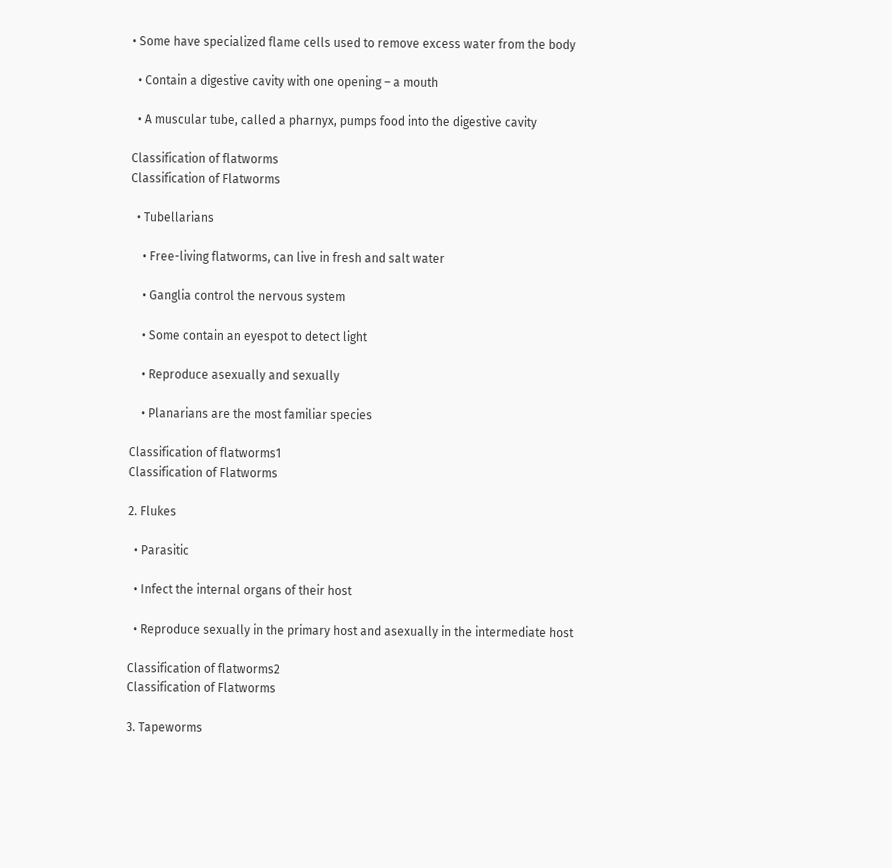• Some have specialized flame cells used to remove excess water from the body

  • Contain a digestive cavity with one opening – a mouth

  • A muscular tube, called a pharnyx, pumps food into the digestive cavity

Classification of flatworms
Classification of Flatworms

  • Tubellarians

    • Free-living flatworms, can live in fresh and salt water

    • Ganglia control the nervous system

    • Some contain an eyespot to detect light

    • Reproduce asexually and sexually

    • Planarians are the most familiar species

Classification of flatworms1
Classification of Flatworms

2. Flukes

  • Parasitic

  • Infect the internal organs of their host

  • Reproduce sexually in the primary host and asexually in the intermediate host

Classification of flatworms2
Classification of Flatworms

3. Tapeworms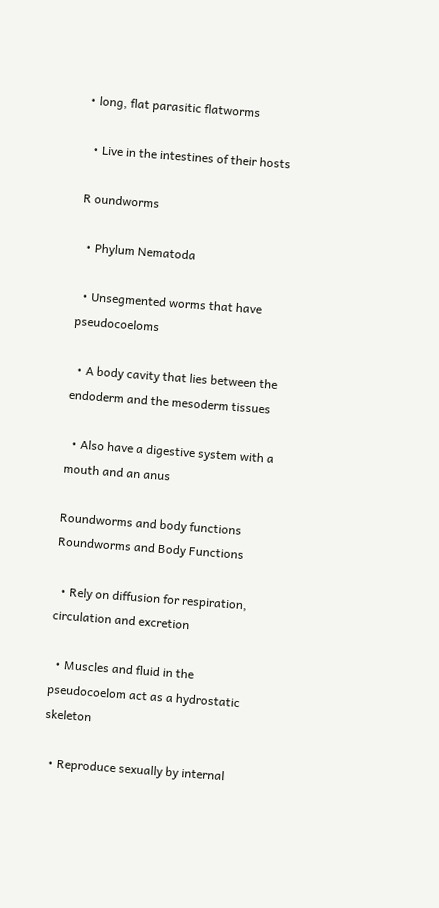• long, flat parasitic flatworms

  • Live in the intestines of their hosts

R oundworms

  • Phylum Nematoda

  • Unsegmented worms that have pseudocoeloms

  • A body cavity that lies between the endoderm and the mesoderm tissues

  • Also have a digestive system with a mouth and an anus

Roundworms and body functions
Roundworms and Body Functions

  • Rely on diffusion for respiration, circulation and excretion

  • Muscles and fluid in the pseudocoelom act as a hydrostatic skeleton

  • Reproduce sexually by internal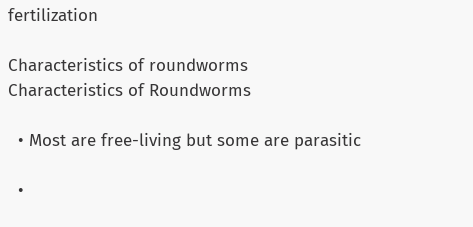fertilization

Characteristics of roundworms
Characteristics of Roundworms

  • Most are free-living but some are parasitic

  •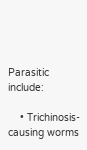Parasitic include:

    • Trichinosis-causing worms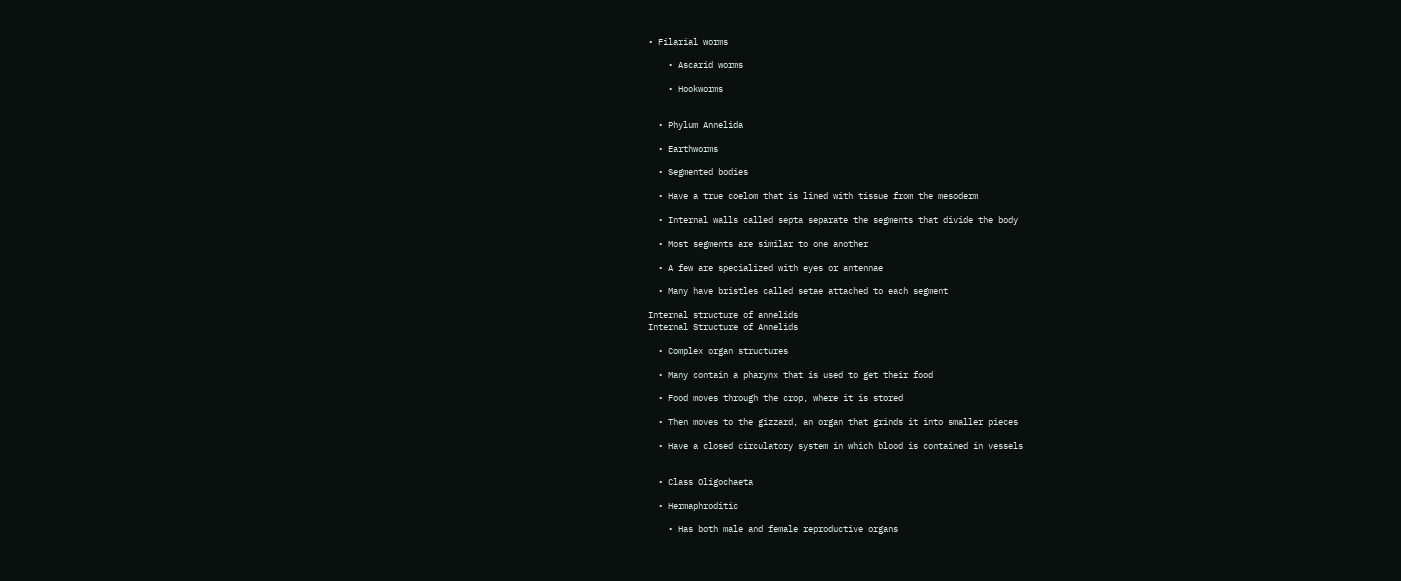• Filarial worms

    • Ascarid worms

    • Hookworms


  • Phylum Annelida

  • Earthworms

  • Segmented bodies

  • Have a true coelom that is lined with tissue from the mesoderm

  • Internal walls called septa separate the segments that divide the body

  • Most segments are similar to one another

  • A few are specialized with eyes or antennae

  • Many have bristles called setae attached to each segment

Internal structure of annelids
Internal Structure of Annelids

  • Complex organ structures

  • Many contain a pharynx that is used to get their food

  • Food moves through the crop, where it is stored

  • Then moves to the gizzard, an organ that grinds it into smaller pieces

  • Have a closed circulatory system in which blood is contained in vessels


  • Class Oligochaeta

  • Hermaphroditic

    • Has both male and female reproductive organs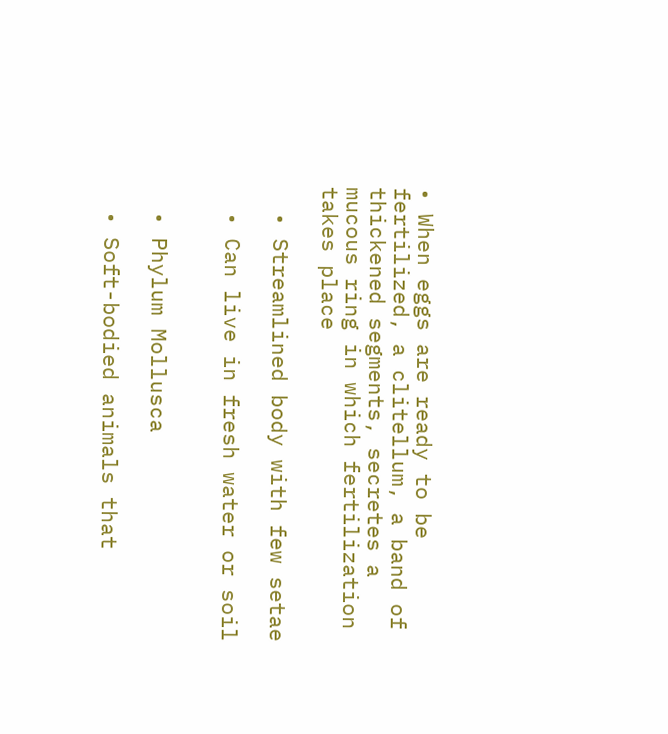• When eggs are ready to be fertilized, a clitellum, a band of thickened segments, secretes a mucous ring in which fertilization takes place

  • Streamlined body with few setae

  • Can live in fresh water or soil


  • Phylum Mollusca

  • Soft-bodied animals that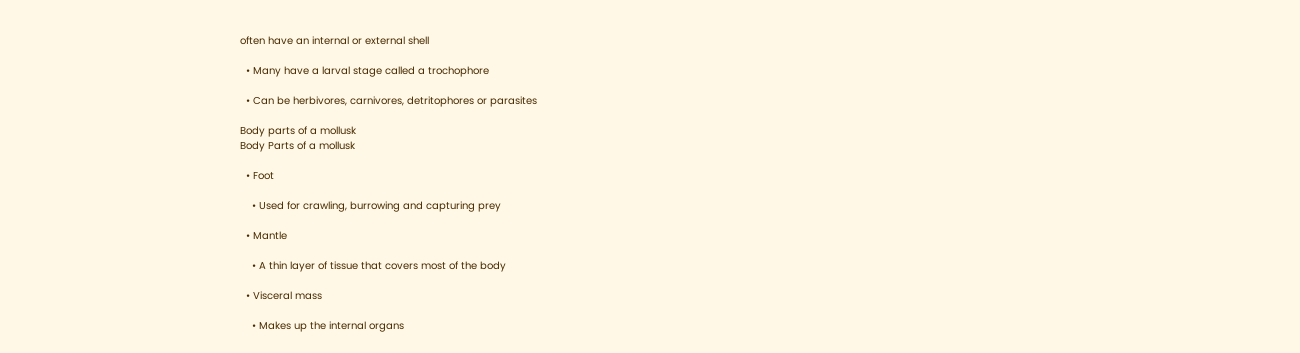often have an internal or external shell

  • Many have a larval stage called a trochophore

  • Can be herbivores, carnivores, detritophores or parasites

Body parts of a mollusk
Body Parts of a mollusk

  • Foot

    • Used for crawling, burrowing and capturing prey

  • Mantle

    • A thin layer of tissue that covers most of the body

  • Visceral mass

    • Makes up the internal organs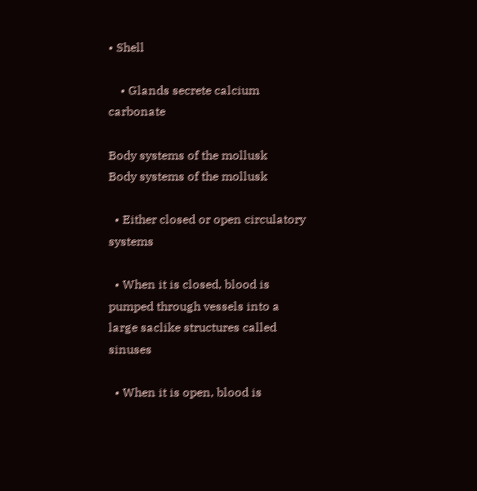• Shell

    • Glands secrete calcium carbonate

Body systems of the mollusk
Body systems of the mollusk

  • Either closed or open circulatory systems

  • When it is closed, blood is pumped through vessels into a large saclike structures called sinuses

  • When it is open, blood is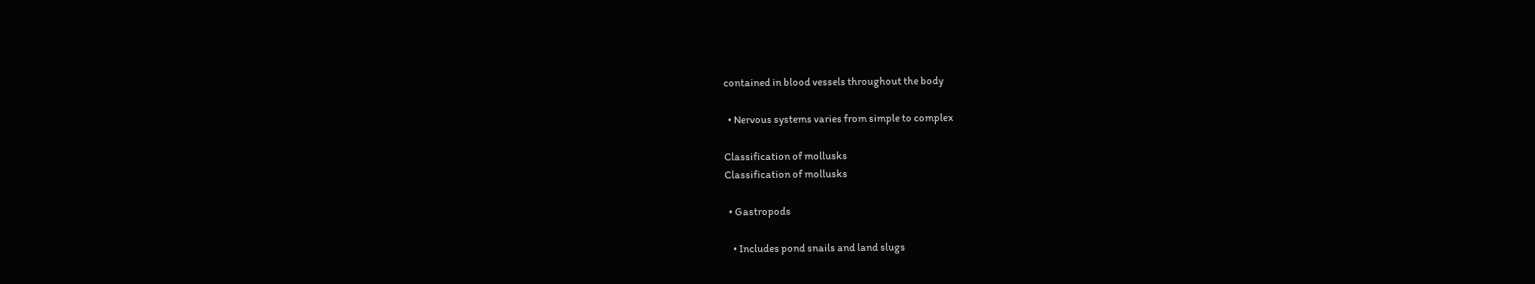contained in blood vessels throughout the body

  • Nervous systems varies from simple to complex

Classification of mollusks
Classification of mollusks

  • Gastropods

    • Includes pond snails and land slugs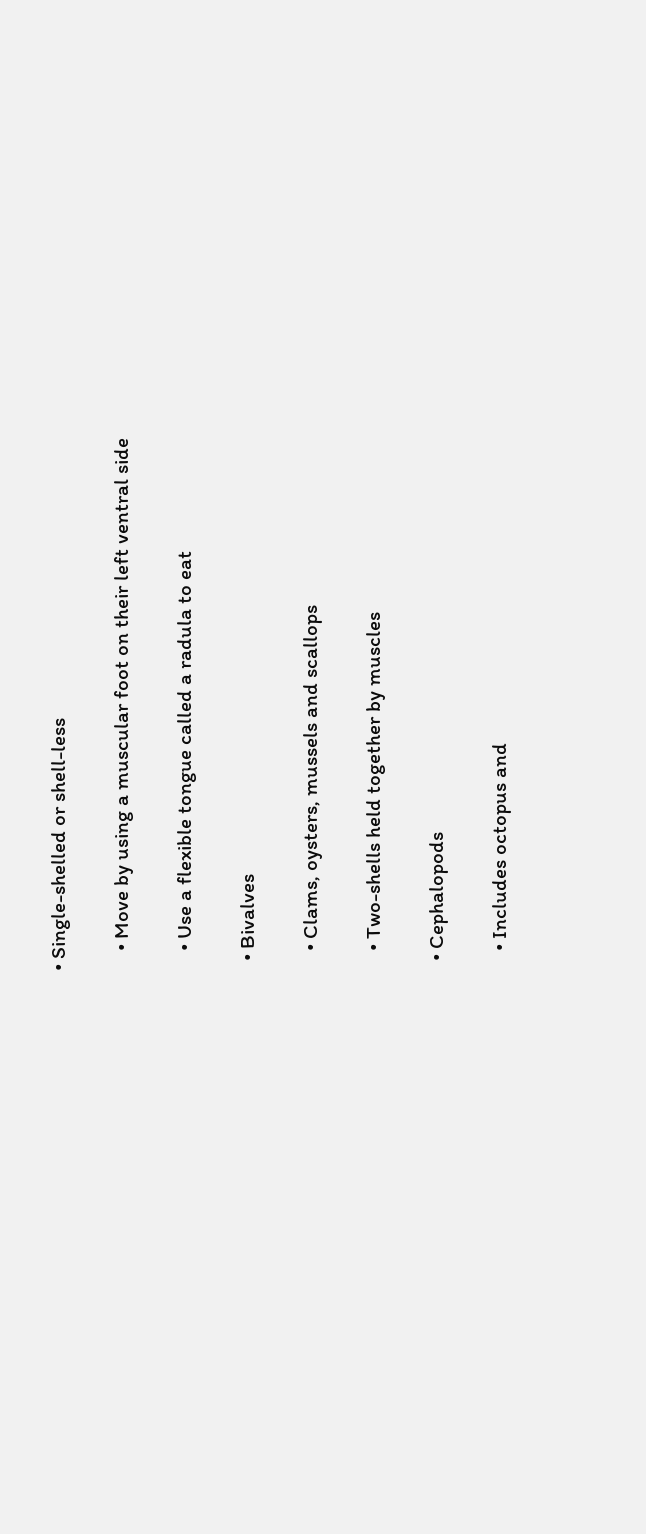• Single-shelled or shell-less

    • Move by using a muscular foot on their left ventral side

    • Use a flexible tongue called a radula to eat

  • Bivalves

    • Clams, oysters, mussels and scallops

    • Two-shells held together by muscles

  • Cephalopods

    • Includes octopus and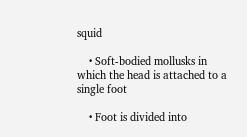squid

    • Soft-bodied mollusks in which the head is attached to a single foot

    • Foot is divided into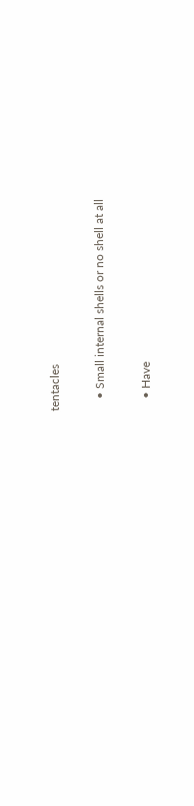tentacles

    • Small internal shells or no shell at all

    • Have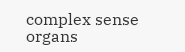complex sense organs